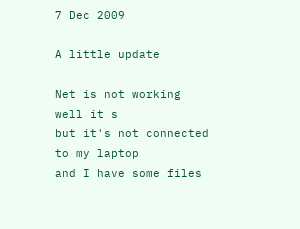7 Dec 2009

A little update

Net is not working
well it s
but it's not connected to my laptop
and I have some files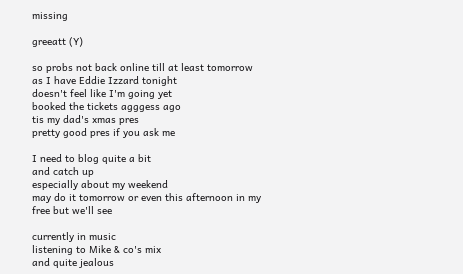missing

greeatt (Y)

so probs not back online till at least tomorrow
as I have Eddie Izzard tonight
doesn't feel like I'm going yet
booked the tickets agggess ago
tis my dad's xmas pres
pretty good pres if you ask me

I need to blog quite a bit
and catch up
especially about my weekend
may do it tomorrow or even this afternoon in my free but we'll see

currently in music
listening to Mike & co's mix
and quite jealous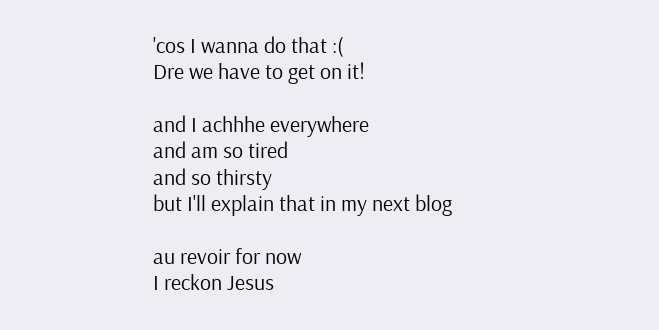'cos I wanna do that :(
Dre we have to get on it!

and I achhhe everywhere
and am so tired
and so thirsty
but I'll explain that in my next blog

au revoir for now
I reckon Jesus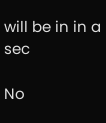will be in in a sec

No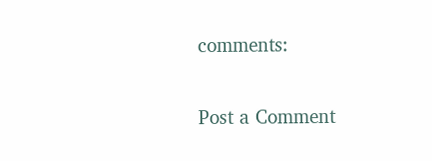comments:

Post a Comment